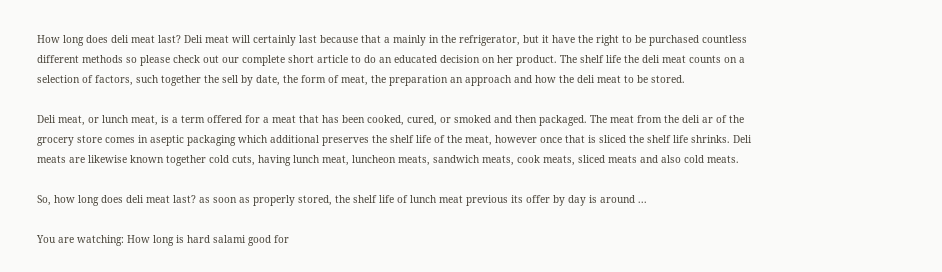How long does deli meat last? Deli meat will certainly last because that a mainly in the refrigerator, but it have the right to be purchased countless different methods so please check out our complete short article to do an educated decision on her product. The shelf life the deli meat counts on a selection of factors, such together the sell by date, the form of meat, the preparation an approach and how the deli meat to be stored.

Deli meat, or lunch meat, is a term offered for a meat that has been cooked, cured, or smoked and then packaged. The meat from the deli ar of the grocery store comes in aseptic packaging which additional preserves the shelf life of the meat, however once that is sliced the shelf life shrinks. Deli meats are likewise known together cold cuts, having lunch meat, luncheon meats, sandwich meats, cook meats, sliced meats and also cold meats.

So, how long does deli meat last? as soon as properly stored, the shelf life of lunch meat previous its offer by day is around ...

You are watching: How long is hard salami good for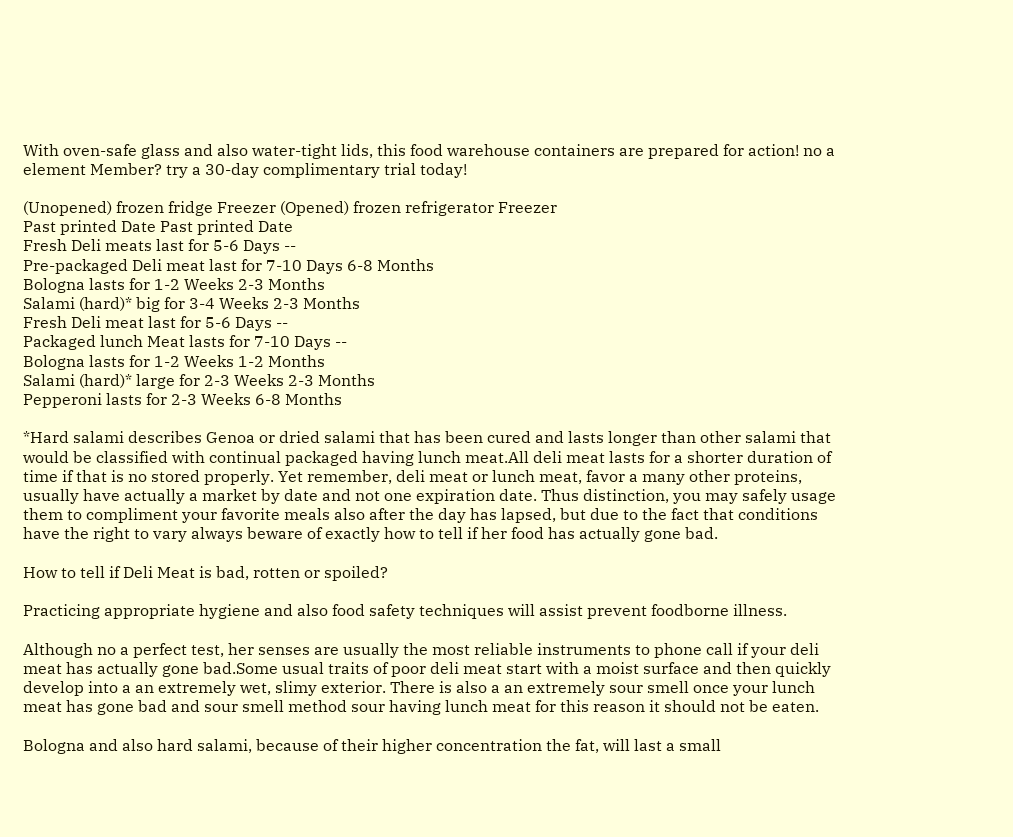With oven-safe glass and also water-tight lids, this food warehouse containers are prepared for action! no a element Member? try a 30-day complimentary trial today!

(Unopened) frozen fridge Freezer (Opened) frozen refrigerator Freezer
Past printed Date Past printed Date
Fresh Deli meats last for 5-6 Days --
Pre-packaged Deli meat last for 7-10 Days 6-8 Months
Bologna lasts for 1-2 Weeks 2-3 Months
Salami (hard)* big for 3-4 Weeks 2-3 Months
Fresh Deli meat last for 5-6 Days --
Packaged lunch Meat lasts for 7-10 Days --
Bologna lasts for 1-2 Weeks 1-2 Months
Salami (hard)* large for 2-3 Weeks 2-3 Months
Pepperoni lasts for 2-3 Weeks 6-8 Months

*Hard salami describes Genoa or dried salami that has been cured and lasts longer than other salami that would be classified with continual packaged having lunch meat.All deli meat lasts for a shorter duration of time if that is no stored properly. Yet remember, deli meat or lunch meat, favor a many other proteins, usually have actually a market by date and not one expiration date. Thus distinction, you may safely usage them to compliment your favorite meals also after the day has lapsed, but due to the fact that conditions have the right to vary always beware of exactly how to tell if her food has actually gone bad.

How to tell if Deli Meat is bad, rotten or spoiled?

Practicing appropriate hygiene and also food safety techniques will assist prevent foodborne illness.

Although no a perfect test, her senses are usually the most reliable instruments to phone call if your deli meat has actually gone bad.Some usual traits of poor deli meat start with a moist surface and then quickly develop into a an extremely wet, slimy exterior. There is also a an extremely sour smell once your lunch meat has gone bad and sour smell method sour having lunch meat for this reason it should not be eaten.

Bologna and also hard salami, because of their higher concentration the fat, will last a small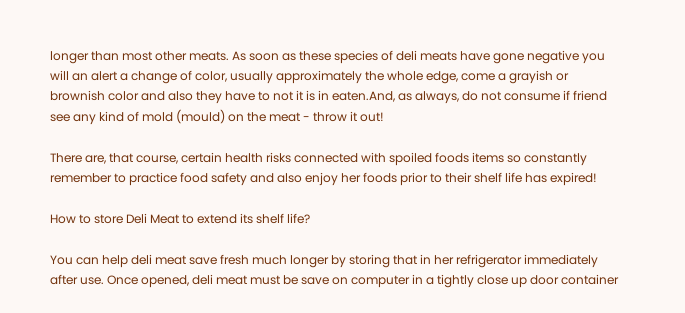longer than most other meats. As soon as these species of deli meats have gone negative you will an alert a change of color, usually approximately the whole edge, come a grayish or brownish color and also they have to not it is in eaten.And, as always, do not consume if friend see any kind of mold (mould) on the meat - throw it out!

There are, that course, certain health risks connected with spoiled foods items so constantly remember to practice food safety and also enjoy her foods prior to their shelf life has expired!

How to store Deli Meat to extend its shelf life?

You can help deli meat save fresh much longer by storing that in her refrigerator immediately after use. Once opened, deli meat must be save on computer in a tightly close up door container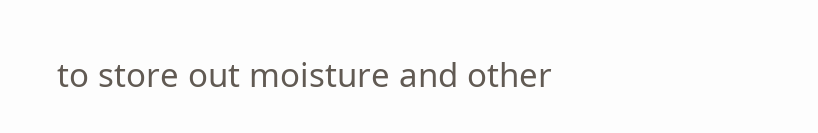to store out moisture and other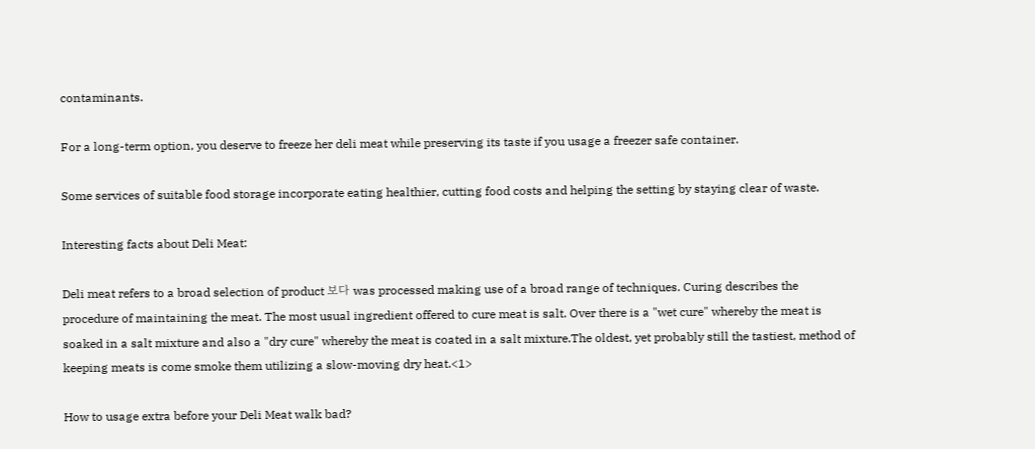contaminants.

For a long-term option, you deserve to freeze her deli meat while preserving its taste if you usage a freezer safe container.

Some services of suitable food storage incorporate eating healthier, cutting food costs and helping the setting by staying clear of waste.

Interesting facts about Deli Meat:

Deli meat refers to a broad selection of product 보다 was processed making use of a broad range of techniques. Curing describes the procedure of maintaining the meat. The most usual ingredient offered to cure meat is salt. Over there is a "wet cure" whereby the meat is soaked in a salt mixture and also a "dry cure" whereby the meat is coated in a salt mixture.The oldest, yet probably still the tastiest, method of keeping meats is come smoke them utilizing a slow-moving dry heat.<1>

How to usage extra before your Deli Meat walk bad?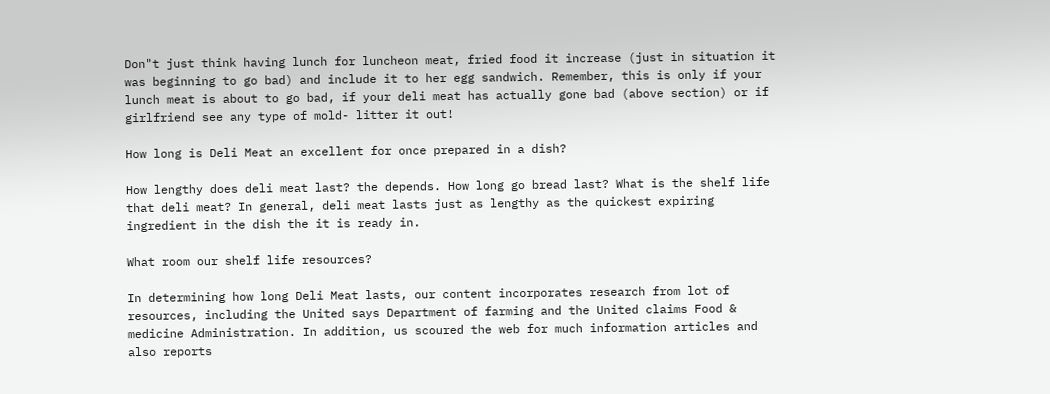Don"t just think having lunch for luncheon meat, fried food it increase (just in situation it was beginning to go bad) and include it to her egg sandwich. Remember, this is only if your lunch meat is about to go bad, if your deli meat has actually gone bad (above section) or if girlfriend see any type of mold- litter it out!

How long is Deli Meat an excellent for once prepared in a dish?

How lengthy does deli meat last? the depends. How long go bread last? What is the shelf life that deli meat? In general, deli meat lasts just as lengthy as the quickest expiring ingredient in the dish the it is ready in.

What room our shelf life resources?

In determining how long Deli Meat lasts, our content incorporates research from lot of resources, including the United says Department of farming and the United claims Food & medicine Administration. In addition, us scoured the web for much information articles and also reports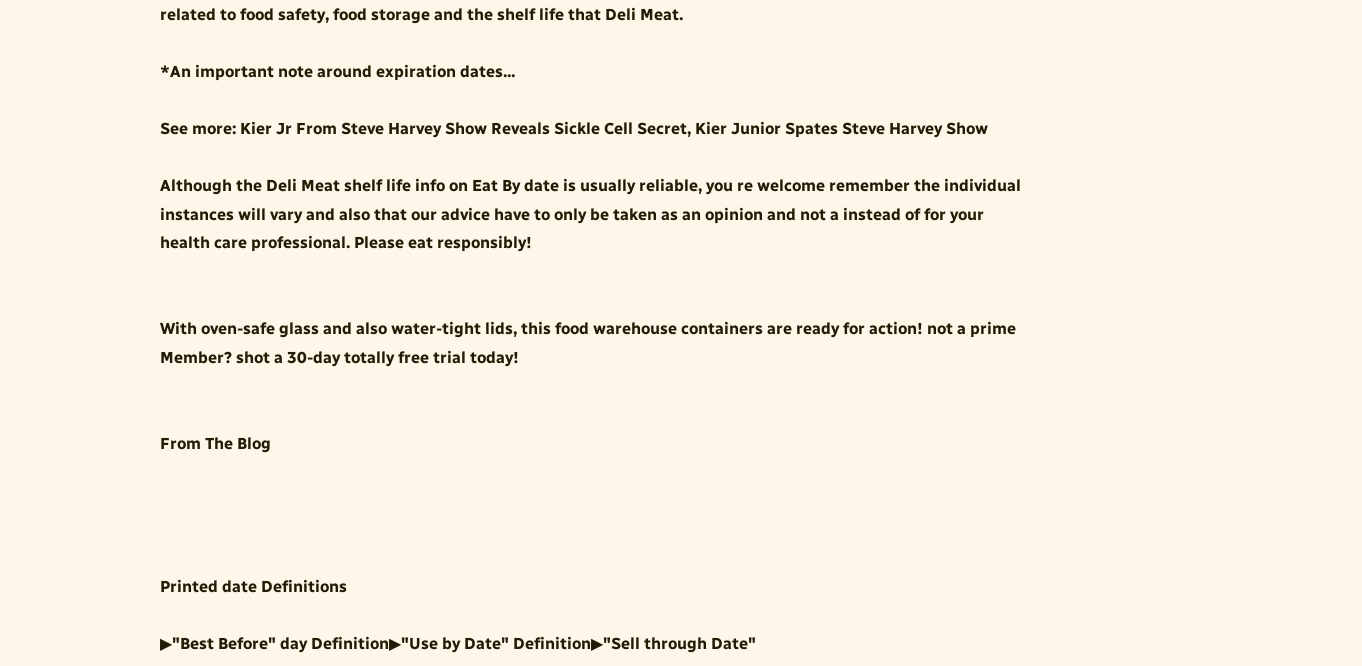related to food safety, food storage and the shelf life that Deli Meat.

*An important note around expiration dates...

See more: Kier Jr From Steve Harvey Show Reveals Sickle Cell Secret, Kier Junior Spates Steve Harvey Show

Although the Deli Meat shelf life info on Eat By date is usually reliable, you re welcome remember the individual instances will vary and also that our advice have to only be taken as an opinion and not a instead of for your health care professional. Please eat responsibly!


With oven-safe glass and also water-tight lids, this food warehouse containers are ready for action! not a prime Member? shot a 30-day totally free trial today!


From The Blog




Printed date Definitions

▶"Best Before" day Definition▶"Use by Date" Definition▶"Sell through Date"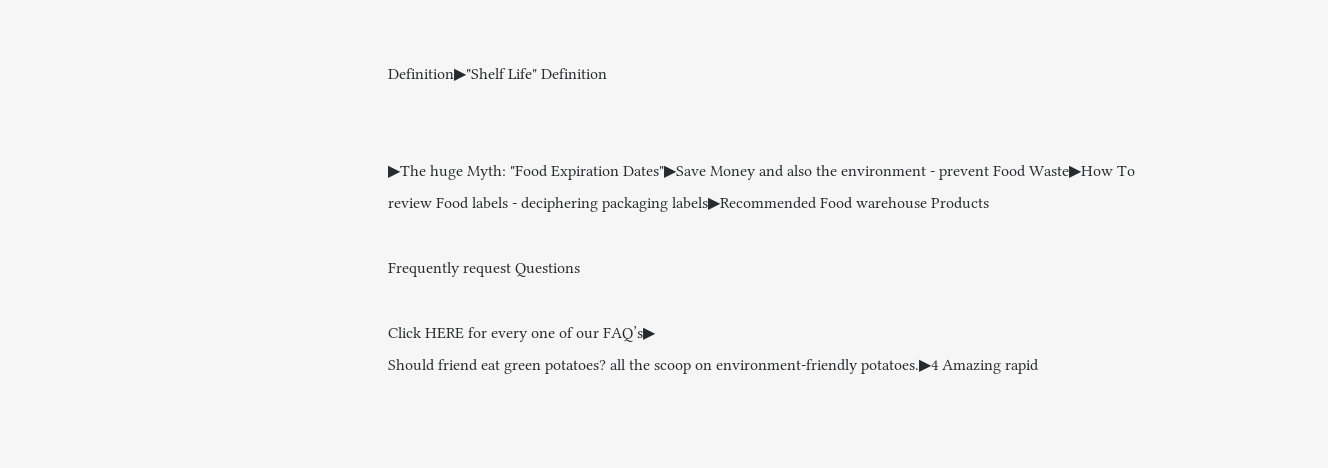Definition▶"Shelf Life" Definition


▶The huge Myth: "Food Expiration Dates"▶Save Money and also the environment - prevent Food Waste▶How To review Food labels - deciphering packaging labels▶Recommended Food warehouse Products

Frequently request Questions

Click HERE for every one of our FAQ’s▶
Should friend eat green potatoes? all the scoop on environment-friendly potatoes.▶4 Amazing rapid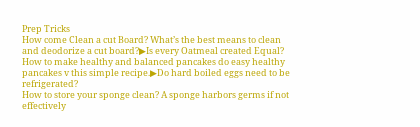Prep Tricks
How come Clean a cut Board? What’s the best means to clean and deodorize a cut board?▶Is every Oatmeal created Equal?
How to make healthy and balanced pancakes do easy healthy pancakes v this simple recipe.▶Do hard boiled eggs need to be refrigerated?
How to store your sponge clean? A sponge harbors germs if not effectively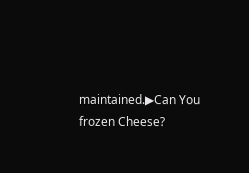maintained.▶Can You frozen Cheese?